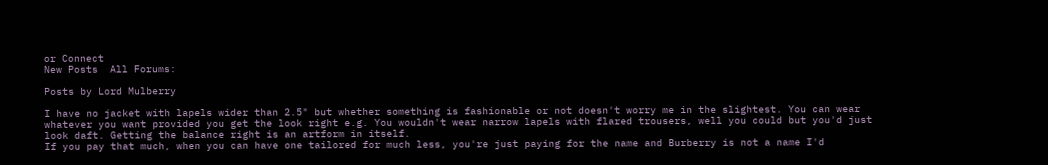or Connect
New Posts  All Forums:

Posts by Lord Mulberry

I have no jacket with lapels wider than 2.5" but whether something is fashionable or not doesn't worry me in the slightest. You can wear whatever you want provided you get the look right e.g. You wouldn't wear narrow lapels with flared trousers, well you could but you'd just look daft. Getting the balance right is an artform in itself.
If you pay that much, when you can have one tailored for much less, you're just paying for the name and Burberry is not a name I'd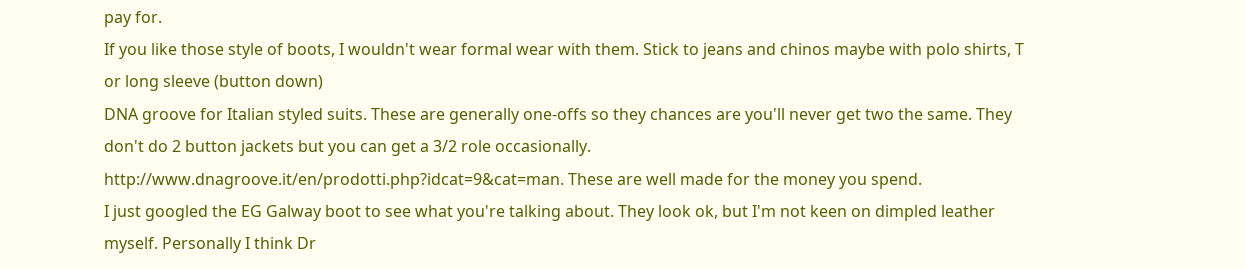pay for.
If you like those style of boots, I wouldn't wear formal wear with them. Stick to jeans and chinos maybe with polo shirts, T or long sleeve (button down)
DNA groove for Italian styled suits. These are generally one-offs so they chances are you'll never get two the same. They don't do 2 button jackets but you can get a 3/2 role occasionally. http://www.dnagroove.it/en/prodotti.php?idcat=9&cat=man. These are well made for the money you spend.
I just googled the EG Galway boot to see what you're talking about. They look ok, but I'm not keen on dimpled leather myself. Personally I think Dr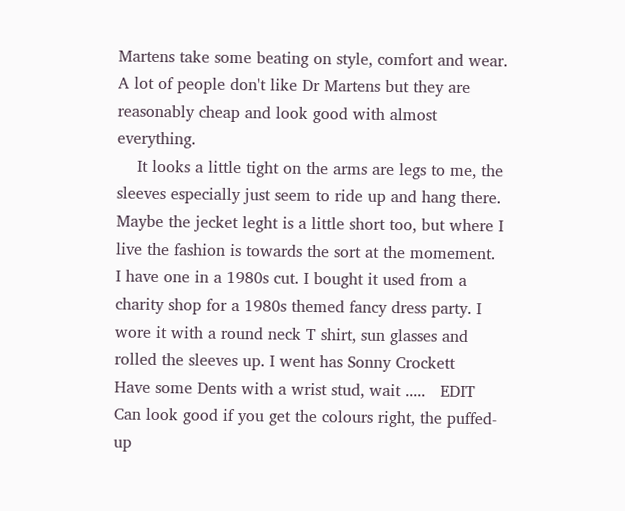Martens take some beating on style, comfort and wear. A lot of people don't like Dr Martens but they are reasonably cheap and look good with almost everything.
    It looks a little tight on the arms are legs to me, the sleeves especially just seem to ride up and hang there. Maybe the jecket leght is a little short too, but where I live the fashion is towards the sort at the momement.
I have one in a 1980s cut. I bought it used from a charity shop for a 1980s themed fancy dress party. I wore it with a round neck T shirt, sun glasses and rolled the sleeves up. I went has Sonny Crockett
Have some Dents with a wrist stud, wait .....   EDIT
Can look good if you get the colours right, the puffed-up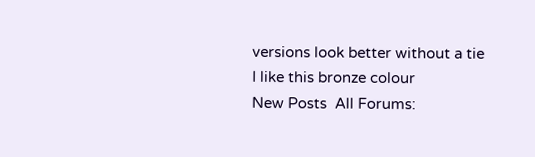versions look better without a tie
I like this bronze colour
New Posts  All Forums: